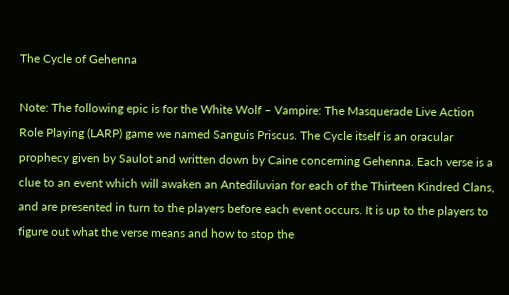The Cycle of Gehenna

Note: The following epic is for the White Wolf – Vampire: The Masquerade Live Action Role Playing (LARP) game we named Sanguis Priscus. The Cycle itself is an oracular prophecy given by Saulot and written down by Caine concerning Gehenna. Each verse is a clue to an event which will awaken an Antediluvian for each of the Thirteen Kindred Clans, and are presented in turn to the players before each event occurs. It is up to the players to figure out what the verse means and how to stop the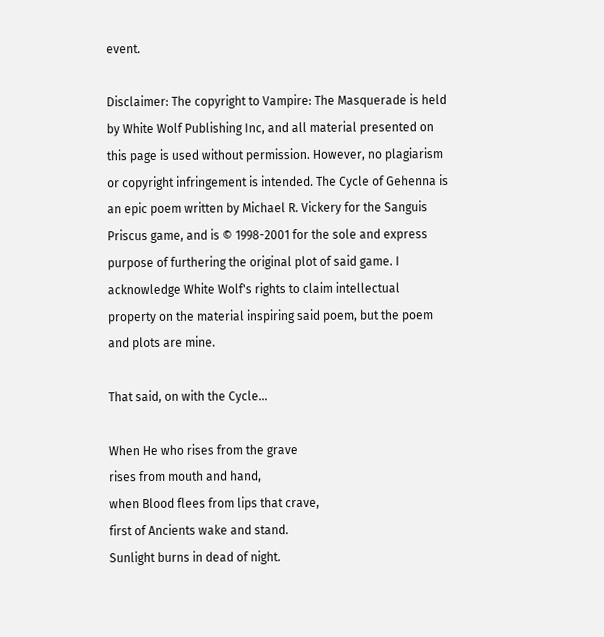event.

Disclaimer: The copyright to Vampire: The Masquerade is held by White Wolf Publishing Inc, and all material presented on this page is used without permission. However, no plagiarism or copyright infringement is intended. The Cycle of Gehenna is an epic poem written by Michael R. Vickery for the Sanguis Priscus game, and is © 1998-2001 for the sole and express purpose of furthering the original plot of said game. I acknowledge White Wolf's rights to claim intellectual property on the material inspiring said poem, but the poem and plots are mine.

That said, on with the Cycle…

When He who rises from the grave
rises from mouth and hand,
when Blood flees from lips that crave,
first of Ancients wake and stand.
Sunlight burns in dead of night.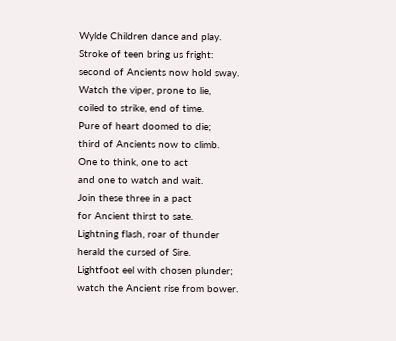Wylde Children dance and play.
Stroke of teen bring us fright:
second of Ancients now hold sway.
Watch the viper, prone to lie,
coiled to strike, end of time.
Pure of heart doomed to die;
third of Ancients now to climb.
One to think, one to act
and one to watch and wait.
Join these three in a pact
for Ancient thirst to sate.
Lightning flash, roar of thunder
herald the cursed of Sire.
Lightfoot eel with chosen plunder;
watch the Ancient rise from bower.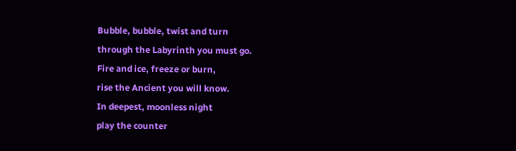Bubble, bubble, twist and turn
through the Labyrinth you must go.
Fire and ice, freeze or burn,
rise the Ancient you will know.
In deepest, moonless night
play the counter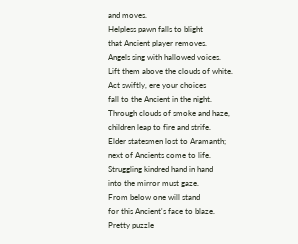and moves.
Helpless pawn falls to blight
that Ancient player removes.
Angels sing with hallowed voices.
Lift them above the clouds of white.
Act swiftly, ere your choices
fall to the Ancient in the night.
Through clouds of smoke and haze,
children leap to fire and strife.
Elder statesmen lost to Aramanth;
next of Ancients come to life.
Struggling kindred hand in hand
into the mirror must gaze.
From below one will stand
for this Ancient's face to blaze.
Pretty puzzle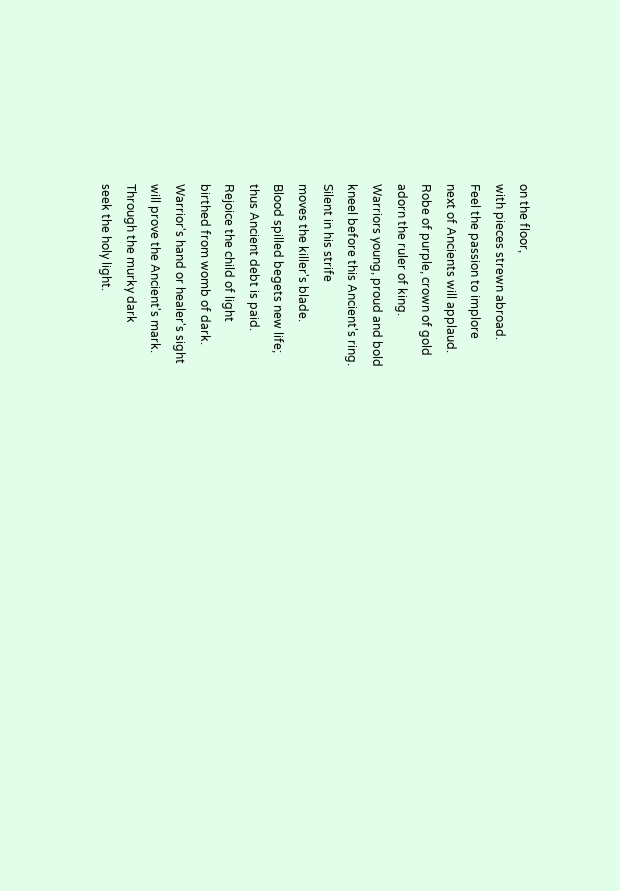on the floor,
with pieces strewn abroad.
Feel the passion to implore
next of Ancients will applaud.
Robe of purple, crown of gold
adorn the ruler of king.
Warriors young, proud and bold
kneel before this Ancient's ring.
Silent in his strife
moves the killer's blade.
Blood spilled begets new life;
thus Ancient debt is paid.
Rejoice the child of light
birthed from womb of dark.
Warrior's hand or healer's sight
will prove the Ancient's mark.
Through the murky dark
seek the holy light.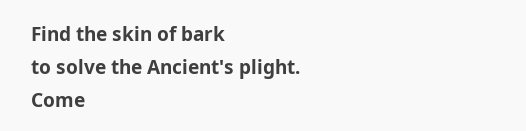Find the skin of bark
to solve the Ancient's plight.
Come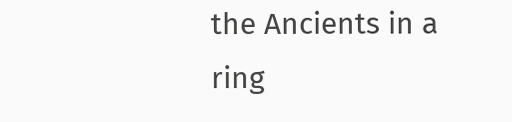the Ancients in a ring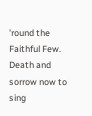'round the Faithful Few.
Death and sorrow now to sing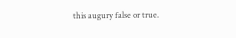this augury false or true.